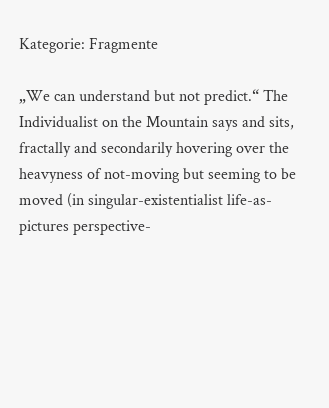Kategorie: Fragmente

„We can understand but not predict.“ The Individualist on the Mountain says and sits, fractally and secondarily hovering over the heavyness of not-moving but seeming to be moved (in singular-existentialist life-as-pictures perspective-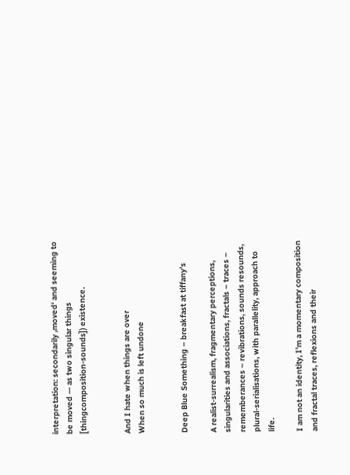interpretation: secondarily ‚moved‘ and seeming to be moved — as two singular things [thingcomposition-sounds]) existence.


And I hate when things are over
When so much is left undone


Deep Blue Something – breakfast at tiffany’s

A realist-surrealism, fragmentary perceptions, singularities and associations, fractals – traces – rememberances – revibrations, sounds resounds, plural-serialisations, with parallelity, approach to life.

I am not an identity, I’m a momentary composition and fractal traces, reflexions and their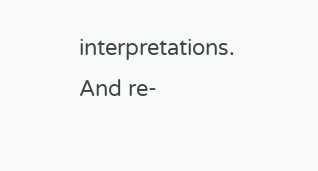interpretations. And re-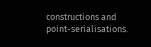constructions and point-serialisations.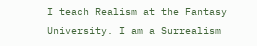I teach Realism at the Fantasy University. I am a Surrealism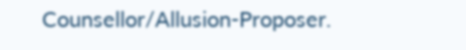Counsellor/Allusion-Proposer.